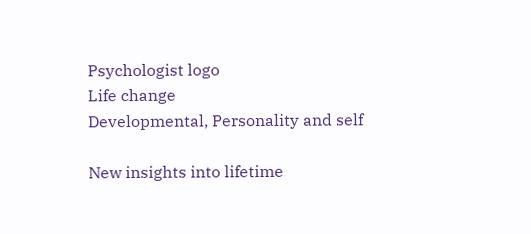Psychologist logo
Life change
Developmental, Personality and self

New insights into lifetime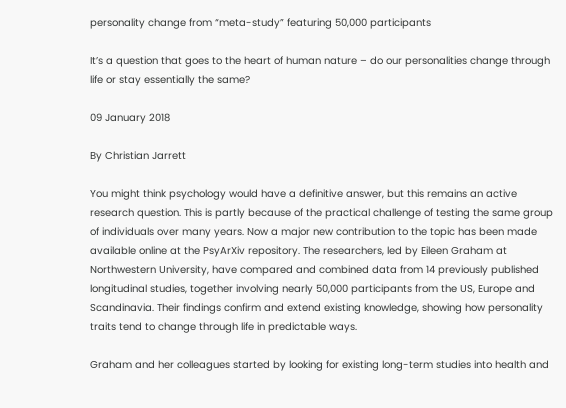personality change from “meta-study” featuring 50,000 participants

It’s a question that goes to the heart of human nature – do our personalities change through life or stay essentially the same?

09 January 2018

By Christian Jarrett

You might think psychology would have a definitive answer, but this remains an active research question. This is partly because of the practical challenge of testing the same group of individuals over many years. Now a major new contribution to the topic has been made available online at the PsyArXiv repository. The researchers, led by Eileen Graham at Northwestern University, have compared and combined data from 14 previously published longitudinal studies, together involving nearly 50,000 participants from the US, Europe and Scandinavia. Their findings confirm and extend existing knowledge, showing how personality traits tend to change through life in predictable ways.

Graham and her colleagues started by looking for existing long-term studies into health and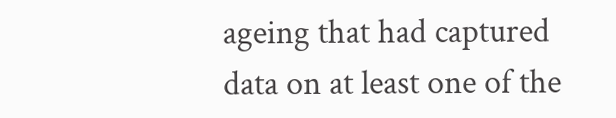ageing that had captured data on at least one of the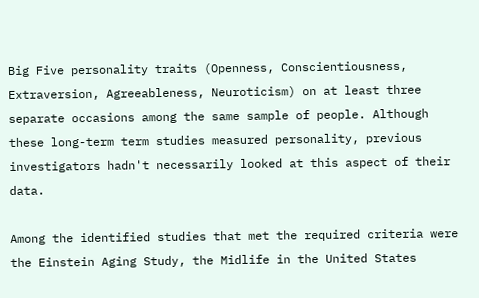Big Five personality traits (Openness, Conscientiousness, Extraversion, Agreeableness, Neuroticism) on at least three separate occasions among the same sample of people. Although these long-term term studies measured personality, previous investigators hadn't necessarily looked at this aspect of their data.

Among the identified studies that met the required criteria were the Einstein Aging Study, the Midlife in the United States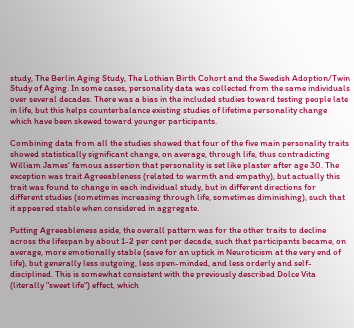study, The Berlin Aging Study, The Lothian Birth Cohort and the Swedish Adoption/Twin Study of Aging. In some cases, personality data was collected from the same individuals over several decades. There was a bias in the included studies toward testing people late in life, but this helps counterbalance existing studies of lifetime personality change which have been skewed toward younger participants.

Combining data from all the studies showed that four of the five main personality traits showed statistically significant change, on average, through life, thus contradicting William James' famous assertion that personality is set like plaster after age 30. The exception was trait Agreeableness (related to warmth and empathy), but actually this trait was found to change in each individual study, but in different directions for different studies (sometimes increasing through life, sometimes diminishing), such that it appeared stable when considered in aggregate.

Putting Agreeableness aside, the overall pattern was for the other traits to decline across the lifespan by about 1-2 per cent per decade, such that participants became, on average, more emotionally stable (save for an uptick in Neuroticism at the very end of life), but generally less outgoing, less open-minded, and less orderly and self-disciplined. This is somewhat consistent with the previously described Dolce Vita (literally "sweet life") effect, which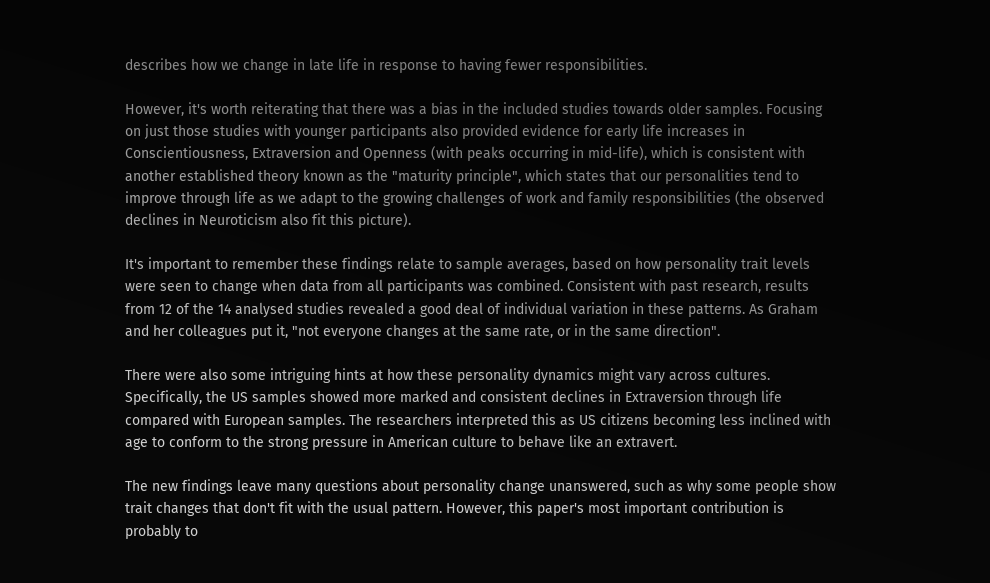describes how we change in late life in response to having fewer responsibilities.

However, it's worth reiterating that there was a bias in the included studies towards older samples. Focusing on just those studies with younger participants also provided evidence for early life increases in Conscientiousness, Extraversion and Openness (with peaks occurring in mid-life), which is consistent with another established theory known as the "maturity principle", which states that our personalities tend to improve through life as we adapt to the growing challenges of work and family responsibilities (the observed declines in Neuroticism also fit this picture).

It's important to remember these findings relate to sample averages, based on how personality trait levels were seen to change when data from all participants was combined. Consistent with past research, results from 12 of the 14 analysed studies revealed a good deal of individual variation in these patterns. As Graham and her colleagues put it, "not everyone changes at the same rate, or in the same direction".

There were also some intriguing hints at how these personality dynamics might vary across cultures. Specifically, the US samples showed more marked and consistent declines in Extraversion through life compared with European samples. The researchers interpreted this as US citizens becoming less inclined with age to conform to the strong pressure in American culture to behave like an extravert.

The new findings leave many questions about personality change unanswered, such as why some people show trait changes that don't fit with the usual pattern. However, this paper's most important contribution is probably to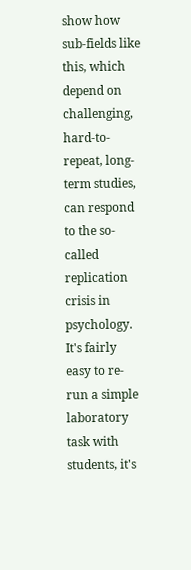show how sub-fields like this, which depend on challenging, hard-to-repeat, long-term studies, can respond to the so-called replication crisis in psychology. It's fairly easy to re-run a simple laboratory task with students, it's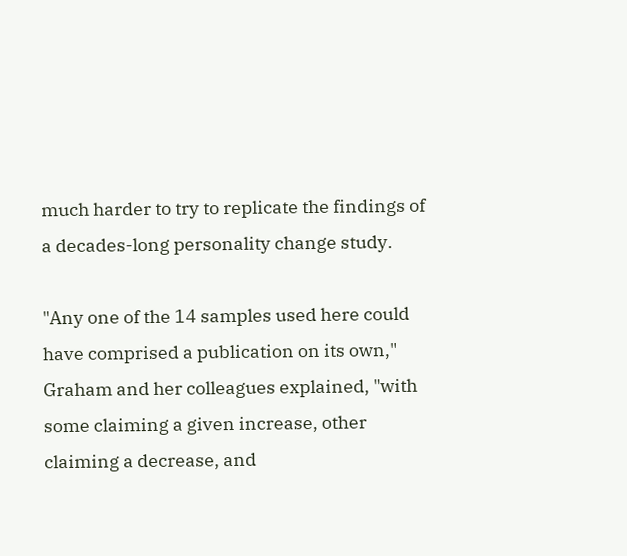much harder to try to replicate the findings of a decades-long personality change study.

"Any one of the 14 samples used here could have comprised a publication on its own," Graham and her colleagues explained, "with some claiming a given increase, other claiming a decrease, and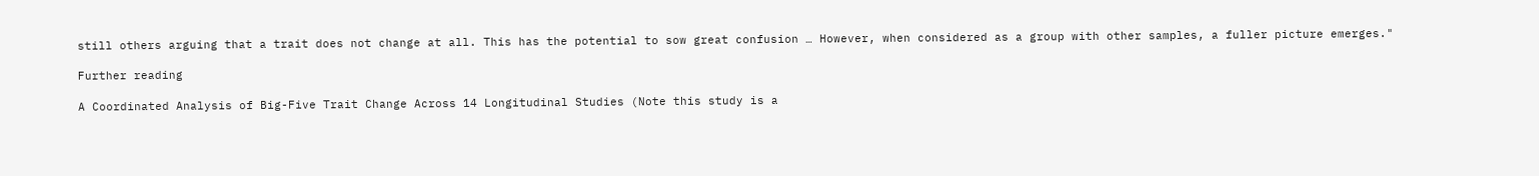still others arguing that a trait does not change at all. This has the potential to sow great confusion … However, when considered as a group with other samples, a fuller picture emerges."

Further reading

A Coordinated Analysis of Big-Five Trait Change Across 14 Longitudinal Studies (Note this study is a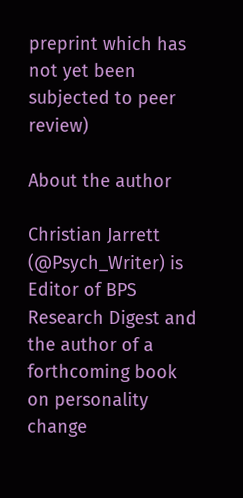preprint which has not yet been subjected to peer review)

About the author

Christian Jarrett (@Psych_Writer) is Editor of BPS Research Digest and the author of a forthcoming book on personality change